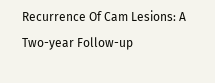Recurrence Of Cam Lesions: A Two-year Follow-up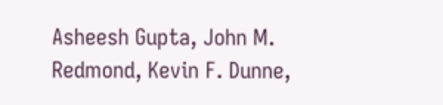Asheesh Gupta, John M. Redmond, Kevin F. Dunne,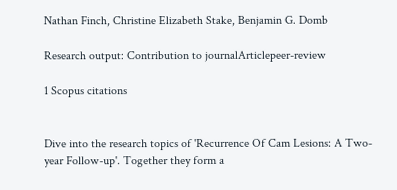Nathan Finch, Christine Elizabeth Stake, Benjamin G. Domb

Research output: Contribution to journalArticlepeer-review

1 Scopus citations


Dive into the research topics of 'Recurrence Of Cam Lesions: A Two-year Follow-up'. Together they form a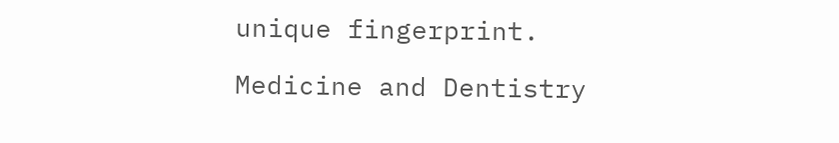unique fingerprint.

Medicine and Dentistry